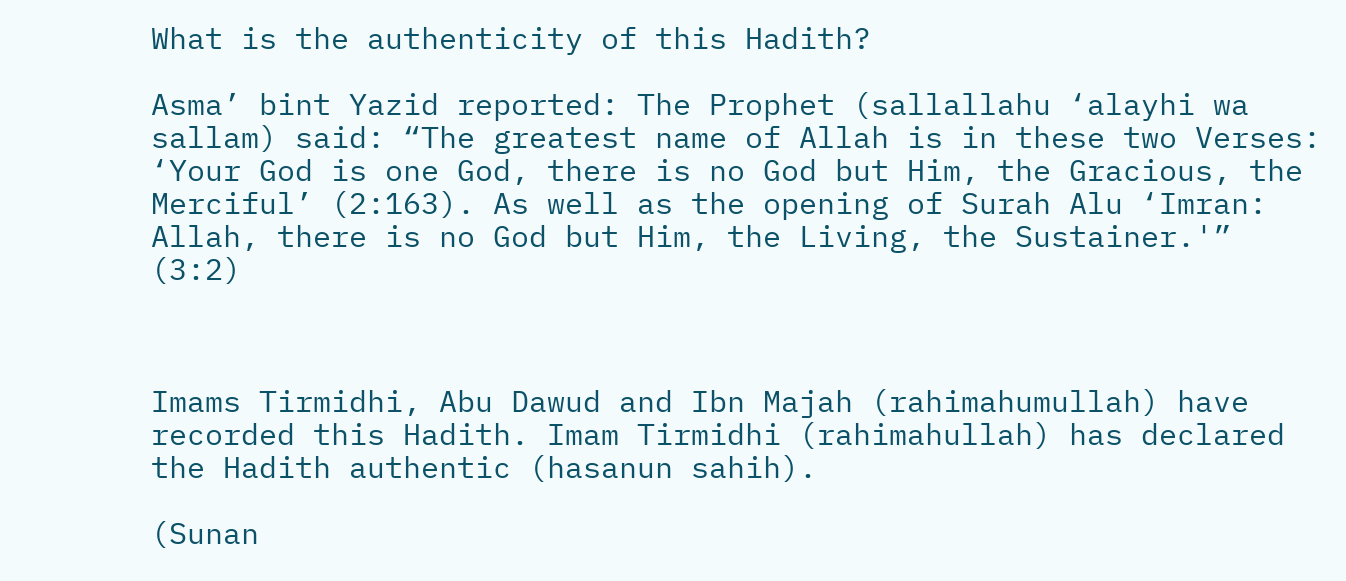What is the authenticity of this Hadith?

Asma’ bint Yazid reported: The Prophet (sallallahu ‘alayhi wa sallam) said: “The greatest name of Allah is in these two Verses: ‘Your God is one God, there is no God but Him, the Gracious, the Merciful’ (2:163). As well as the opening of Surah Alu ‘Imran: Allah, there is no God but Him, the Living, the Sustainer.'” (3:2)



Imams Tirmidhi, Abu Dawud and Ibn Majah (rahimahumullah) have recorded this Hadith. Imam Tirmidhi (rahimahullah) has declared the Hadith authentic (hasanun sahih).

(Sunan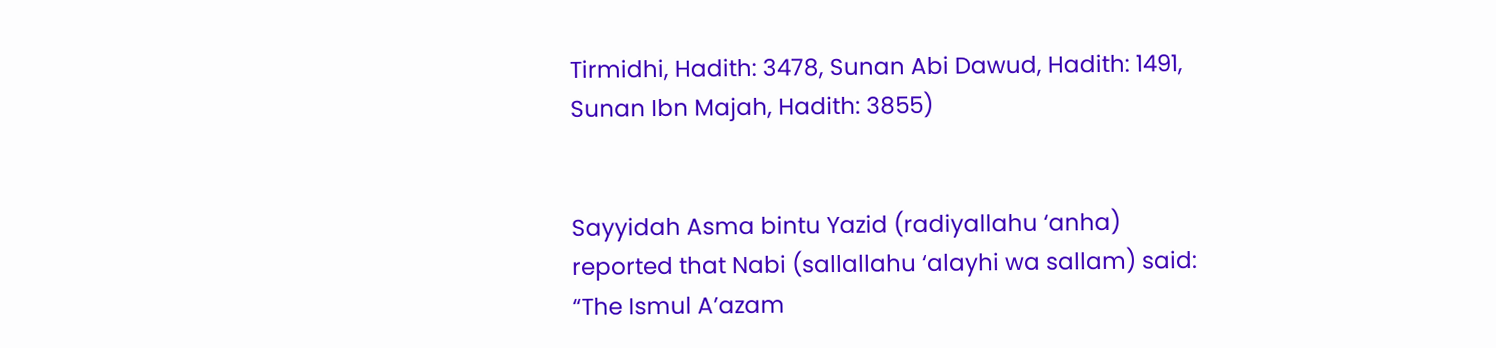Tirmidhi, Hadith: 3478, Sunan Abi Dawud, Hadith: 1491, Sunan Ibn Majah, Hadith: 3855)


Sayyidah Asma bintu Yazid (radiyallahu ‘anha) reported that Nabi (sallallahu ‘alayhi wa sallam) said: “The Ismul A’azam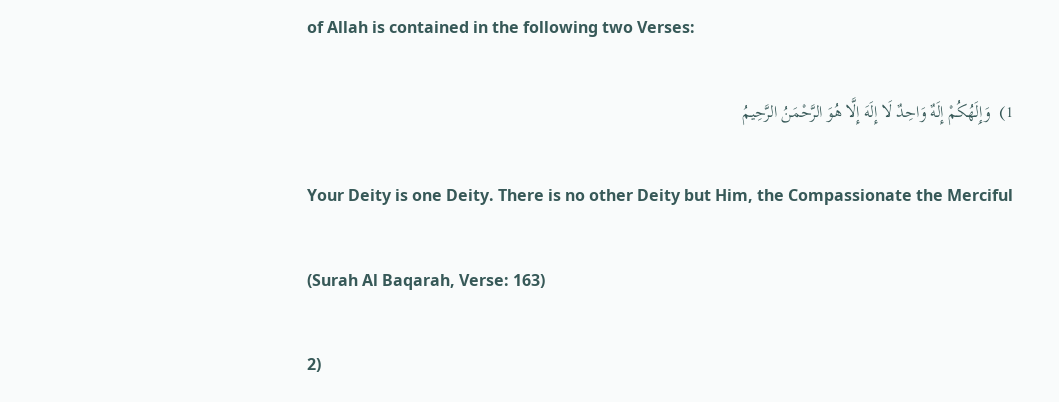of Allah is contained in the following two Verses:

1)  وَإِلَهُكُمْ إِلَهٌ وَاحِدٌ لَا إِلَهَ إِلَّا هُوَ الرَّحْمَنُ الرَّحِيمُ

Your Deity is one Deity. There is no other Deity but Him, the Compassionate the Merciful

(Surah Al Baqarah, Verse: 163)

2)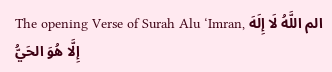The opening Verse of Surah Alu ‘Imran, الم اللَّهُ لَا إِلَهَ إِلَّا هُوَ الحَيُّ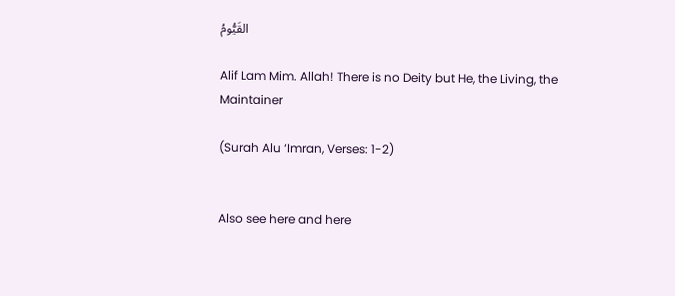القَيُّومُ

Alif Lam Mim. Allah! There is no Deity but He, the Living, the Maintainer

(Surah Alu ‘Imran, Verses: 1-2)


Also see here and here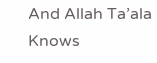And Allah Ta’ala Knows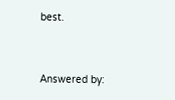best.


Answered by: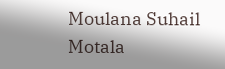Moulana Suhail Motala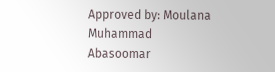Approved by: Moulana Muhammad Abasoomar